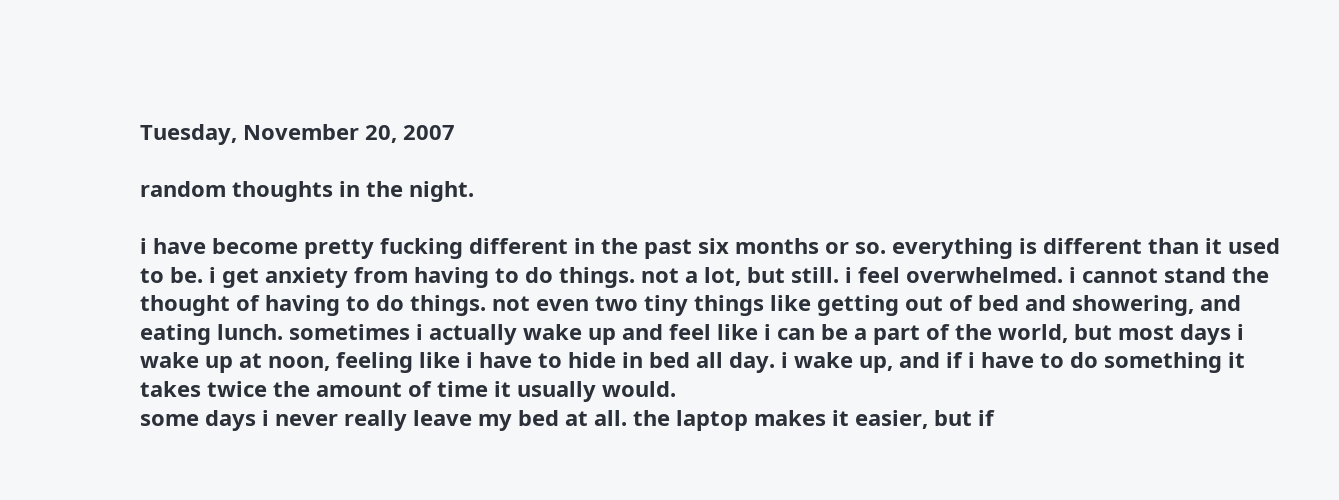Tuesday, November 20, 2007

random thoughts in the night.

i have become pretty fucking different in the past six months or so. everything is different than it used to be. i get anxiety from having to do things. not a lot, but still. i feel overwhelmed. i cannot stand the thought of having to do things. not even two tiny things like getting out of bed and showering, and eating lunch. sometimes i actually wake up and feel like i can be a part of the world, but most days i wake up at noon, feeling like i have to hide in bed all day. i wake up, and if i have to do something it takes twice the amount of time it usually would.
some days i never really leave my bed at all. the laptop makes it easier, but if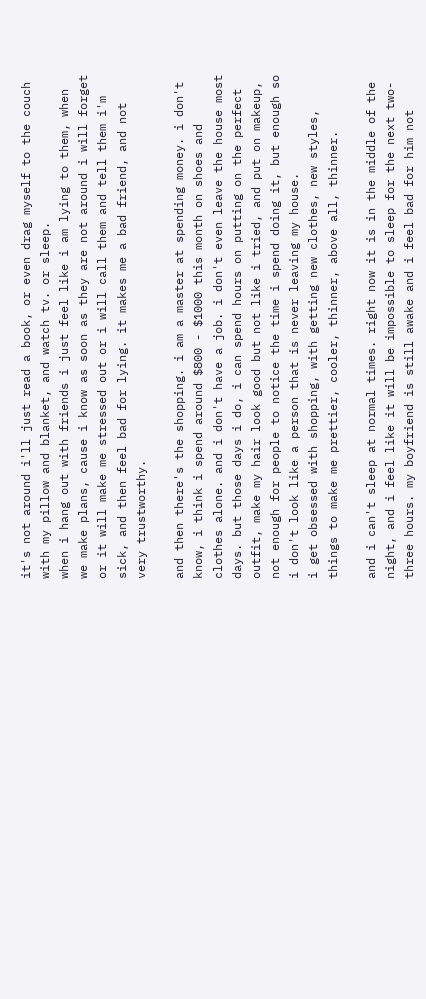it's not around i'll just read a book, or even drag myself to the couch with my pillow and blanket, and watch tv. or sleep.
when i hang out with friends i just feel like i am lying to them, when we make plans, cause i know as soon as they are not around i will forget or it will make me stressed out or i will call them and tell them i'm sick, and then feel bad for lying. it makes me a bad friend, and not very trustworthy.

and then there's the shopping. i am a master at spending money. i don't know, i think i spend around $800 - $1000 this month on shoes and clothes alone. and i don't have a job. i don't even leave the house most days. but those days i do, i can spend hours on putting on the perfect outfit, make my hair look good but not like i tried, and put on makeup, not enough for people to notice the time i spend doing it, but enough so i don't look like a person that is never leaving my house.
i get obsessed with shopping, with getting new clothes, new styles, things to make me prettier, cooler, thinner, above all, thinner.

and i can't sleep at normal times. right now it is in the middle of the night, and i feel like it will be impossible to sleep for the next two-three hours. my boyfriend is still awake and i feel bad for him not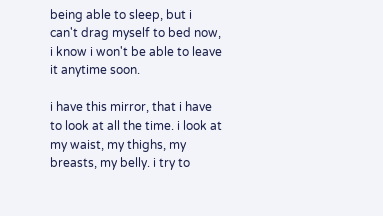being able to sleep, but i can't drag myself to bed now, i know i won't be able to leave it anytime soon.

i have this mirror, that i have to look at all the time. i look at my waist, my thighs, my breasts, my belly. i try to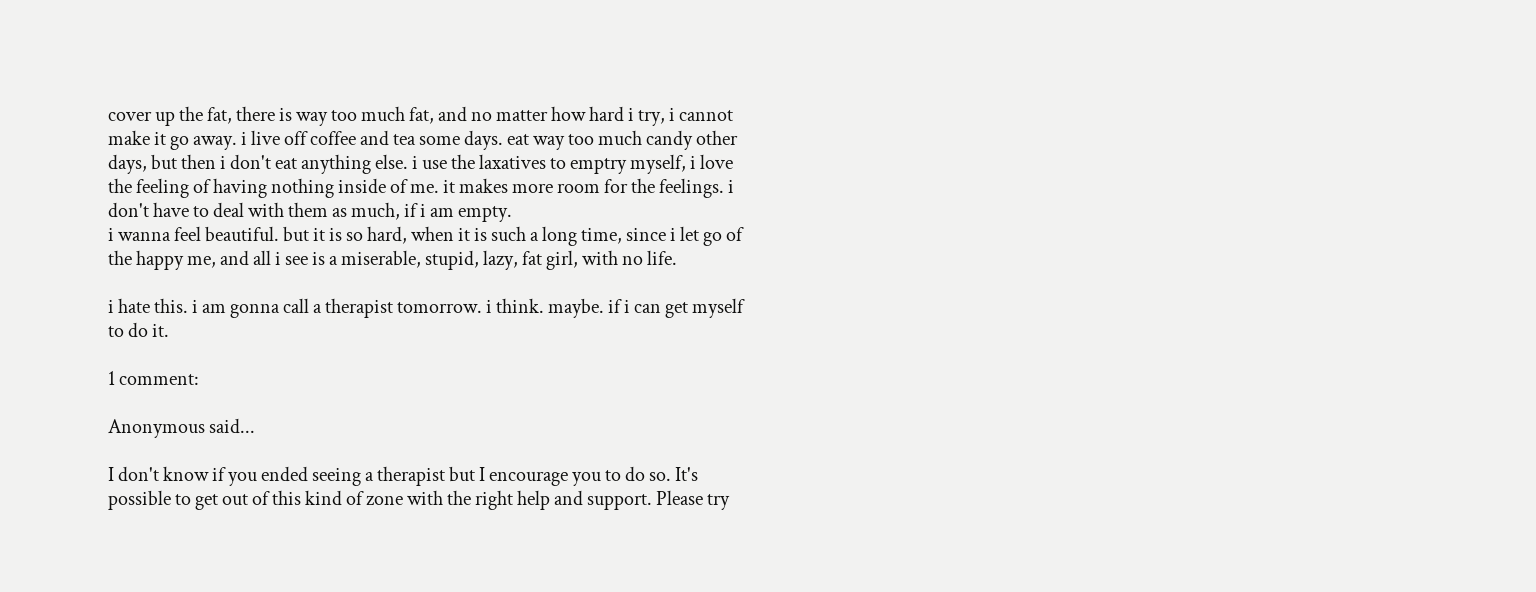cover up the fat, there is way too much fat, and no matter how hard i try, i cannot make it go away. i live off coffee and tea some days. eat way too much candy other days, but then i don't eat anything else. i use the laxatives to emptry myself, i love the feeling of having nothing inside of me. it makes more room for the feelings. i don't have to deal with them as much, if i am empty.
i wanna feel beautiful. but it is so hard, when it is such a long time, since i let go of the happy me, and all i see is a miserable, stupid, lazy, fat girl, with no life.

i hate this. i am gonna call a therapist tomorrow. i think. maybe. if i can get myself to do it.

1 comment:

Anonymous said...

I don't know if you ended seeing a therapist but I encourage you to do so. It's possible to get out of this kind of zone with the right help and support. Please try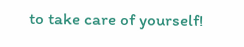to take care of yourself!